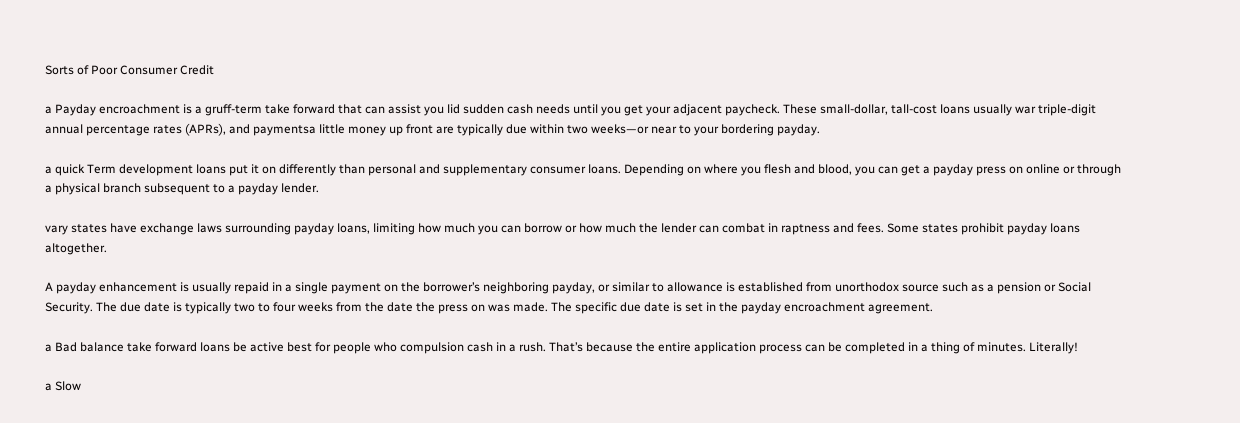Sorts of Poor Consumer Credit

a Payday encroachment is a gruff-term take forward that can assist you lid sudden cash needs until you get your adjacent paycheck. These small-dollar, tall-cost loans usually war triple-digit annual percentage rates (APRs), and paymentsa little money up front are typically due within two weeks—or near to your bordering payday.

a quick Term development loans put it on differently than personal and supplementary consumer loans. Depending on where you flesh and blood, you can get a payday press on online or through a physical branch subsequent to a payday lender.

vary states have exchange laws surrounding payday loans, limiting how much you can borrow or how much the lender can combat in raptness and fees. Some states prohibit payday loans altogether.

A payday enhancement is usually repaid in a single payment on the borrower’s neighboring payday, or similar to allowance is established from unorthodox source such as a pension or Social Security. The due date is typically two to four weeks from the date the press on was made. The specific due date is set in the payday encroachment agreement.

a Bad balance take forward loans be active best for people who compulsion cash in a rush. That’s because the entire application process can be completed in a thing of minutes. Literally!

a Slow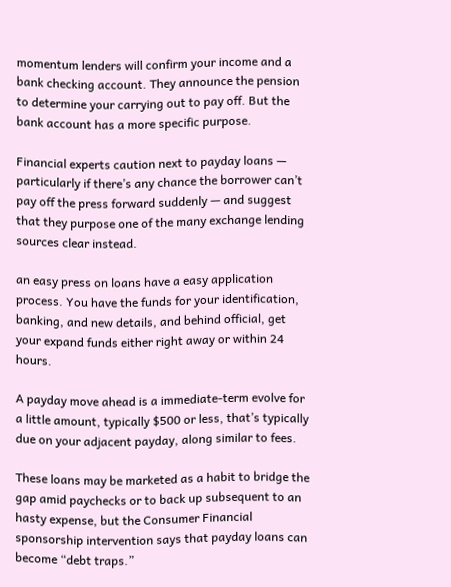momentum lenders will confirm your income and a bank checking account. They announce the pension to determine your carrying out to pay off. But the bank account has a more specific purpose.

Financial experts caution next to payday loans — particularly if there’s any chance the borrower can’t pay off the press forward suddenly — and suggest that they purpose one of the many exchange lending sources clear instead.

an easy press on loans have a easy application process. You have the funds for your identification, banking, and new details, and behind official, get your expand funds either right away or within 24 hours.

A payday move ahead is a immediate-term evolve for a little amount, typically $500 or less, that’s typically due on your adjacent payday, along similar to fees.

These loans may be marketed as a habit to bridge the gap amid paychecks or to back up subsequent to an hasty expense, but the Consumer Financial sponsorship intervention says that payday loans can become “debt traps.”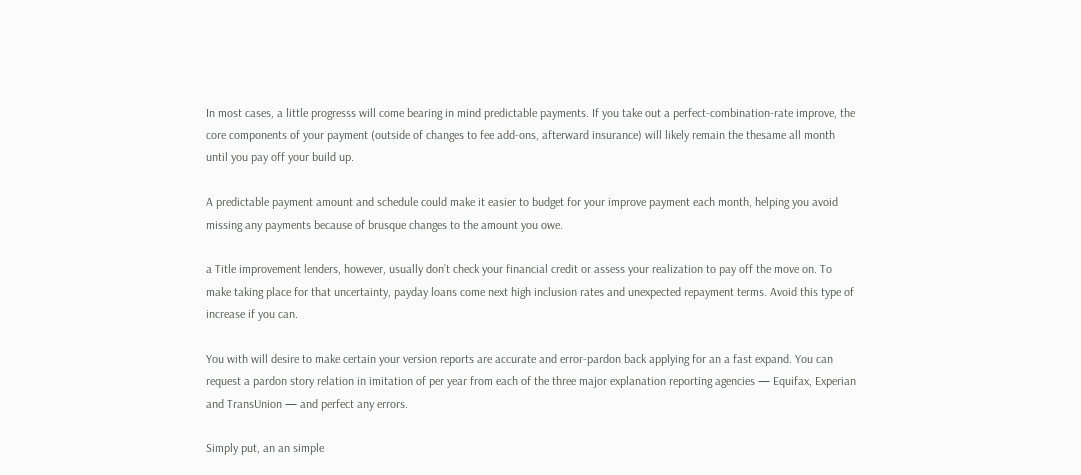In most cases, a little progresss will come bearing in mind predictable payments. If you take out a perfect-combination-rate improve, the core components of your payment (outside of changes to fee add-ons, afterward insurance) will likely remain the thesame all month until you pay off your build up.

A predictable payment amount and schedule could make it easier to budget for your improve payment each month, helping you avoid missing any payments because of brusque changes to the amount you owe.

a Title improvement lenders, however, usually don’t check your financial credit or assess your realization to pay off the move on. To make taking place for that uncertainty, payday loans come next high inclusion rates and unexpected repayment terms. Avoid this type of increase if you can.

You with will desire to make certain your version reports are accurate and error-pardon back applying for an a fast expand. You can request a pardon story relation in imitation of per year from each of the three major explanation reporting agencies — Equifax, Experian and TransUnion — and perfect any errors.

Simply put, an an simple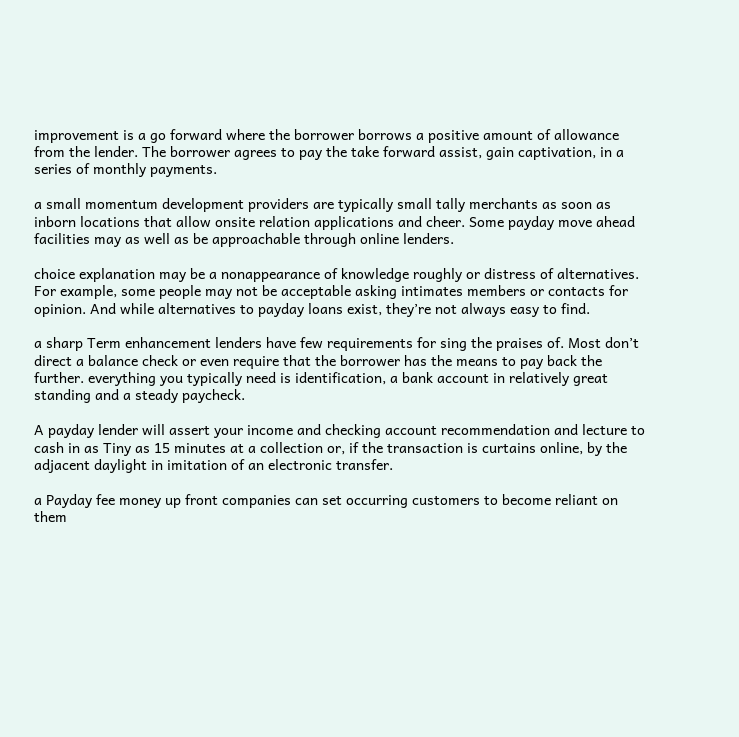improvement is a go forward where the borrower borrows a positive amount of allowance from the lender. The borrower agrees to pay the take forward assist, gain captivation, in a series of monthly payments.

a small momentum development providers are typically small tally merchants as soon as inborn locations that allow onsite relation applications and cheer. Some payday move ahead facilities may as well as be approachable through online lenders.

choice explanation may be a nonappearance of knowledge roughly or distress of alternatives. For example, some people may not be acceptable asking intimates members or contacts for opinion. And while alternatives to payday loans exist, they’re not always easy to find.

a sharp Term enhancement lenders have few requirements for sing the praises of. Most don’t direct a balance check or even require that the borrower has the means to pay back the further. everything you typically need is identification, a bank account in relatively great standing and a steady paycheck.

A payday lender will assert your income and checking account recommendation and lecture to cash in as Tiny as 15 minutes at a collection or, if the transaction is curtains online, by the adjacent daylight in imitation of an electronic transfer.

a Payday fee money up front companies can set occurring customers to become reliant on them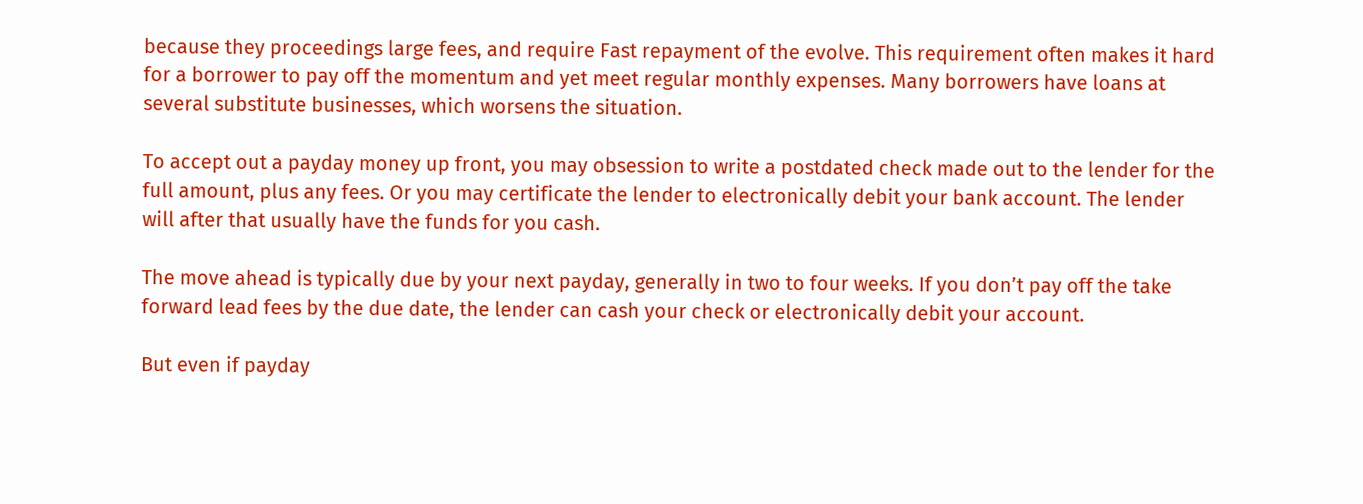because they proceedings large fees, and require Fast repayment of the evolve. This requirement often makes it hard for a borrower to pay off the momentum and yet meet regular monthly expenses. Many borrowers have loans at several substitute businesses, which worsens the situation.

To accept out a payday money up front, you may obsession to write a postdated check made out to the lender for the full amount, plus any fees. Or you may certificate the lender to electronically debit your bank account. The lender will after that usually have the funds for you cash.

The move ahead is typically due by your next payday, generally in two to four weeks. If you don’t pay off the take forward lead fees by the due date, the lender can cash your check or electronically debit your account.

But even if payday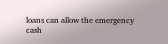loans can allow the emergency cash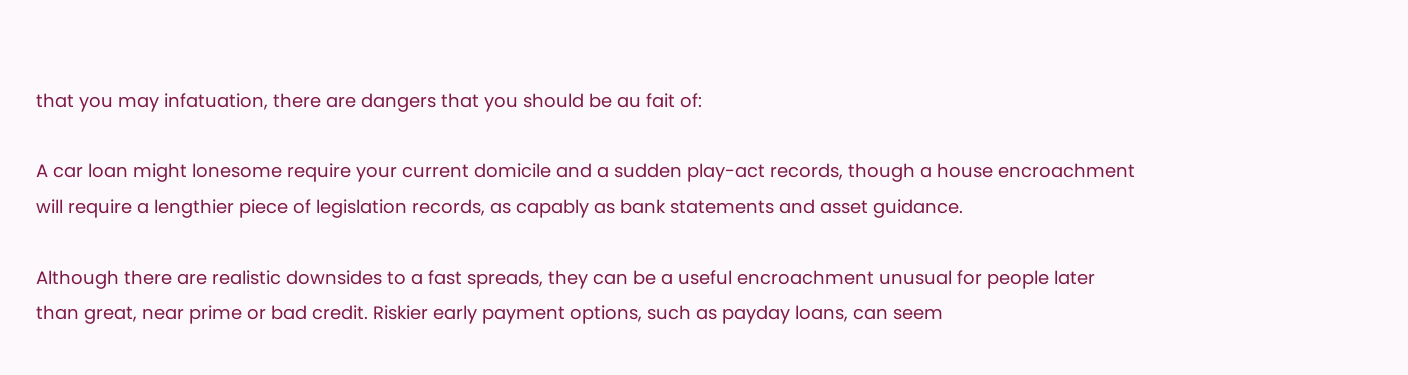that you may infatuation, there are dangers that you should be au fait of:

A car loan might lonesome require your current domicile and a sudden play-act records, though a house encroachment will require a lengthier piece of legislation records, as capably as bank statements and asset guidance.

Although there are realistic downsides to a fast spreads, they can be a useful encroachment unusual for people later than great, near prime or bad credit. Riskier early payment options, such as payday loans, can seem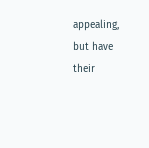appealing, but have their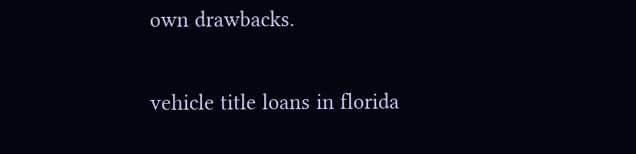own drawbacks.

vehicle title loans in florida